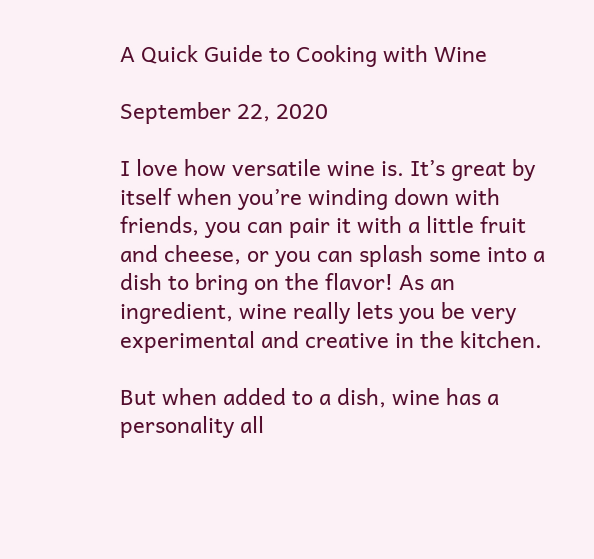A Quick Guide to Cooking with Wine

September 22, 2020

I love how versatile wine is. It’s great by itself when you’re winding down with friends, you can pair it with a little fruit and cheese, or you can splash some into a dish to bring on the flavor! As an ingredient, wine really lets you be very experimental and creative in the kitchen.

But when added to a dish, wine has a personality all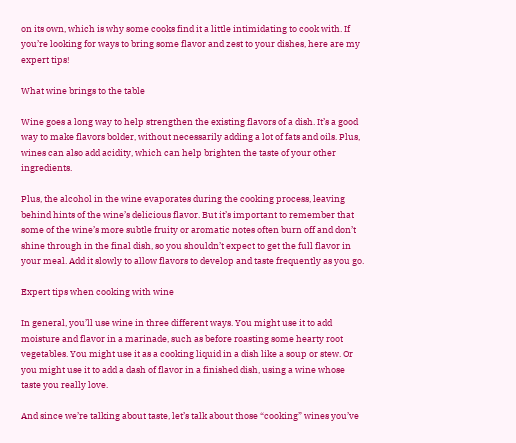on its own, which is why some cooks find it a little intimidating to cook with. If you’re looking for ways to bring some flavor and zest to your dishes, here are my expert tips!

What wine brings to the table

Wine goes a long way to help strengthen the existing flavors of a dish. It’s a good way to make flavors bolder, without necessarily adding a lot of fats and oils. Plus, wines can also add acidity, which can help brighten the taste of your other ingredients.

Plus, the alcohol in the wine evaporates during the cooking process, leaving behind hints of the wine’s delicious flavor. But it’s important to remember that some of the wine’s more subtle fruity or aromatic notes often burn off and don’t shine through in the final dish, so you shouldn’t expect to get the full flavor in your meal. Add it slowly to allow flavors to develop and taste frequently as you go.

Expert tips when cooking with wine

In general, you’ll use wine in three different ways. You might use it to add moisture and flavor in a marinade, such as before roasting some hearty root vegetables. You might use it as a cooking liquid in a dish like a soup or stew. Or you might use it to add a dash of flavor in a finished dish, using a wine whose taste you really love.

And since we’re talking about taste, let’s talk about those “cooking” wines you’ve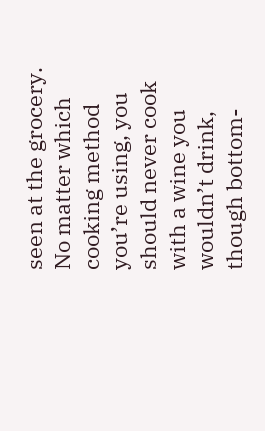seen at the grocery. No matter which cooking method you’re using, you should never cook with a wine you wouldn’t drink, though bottom-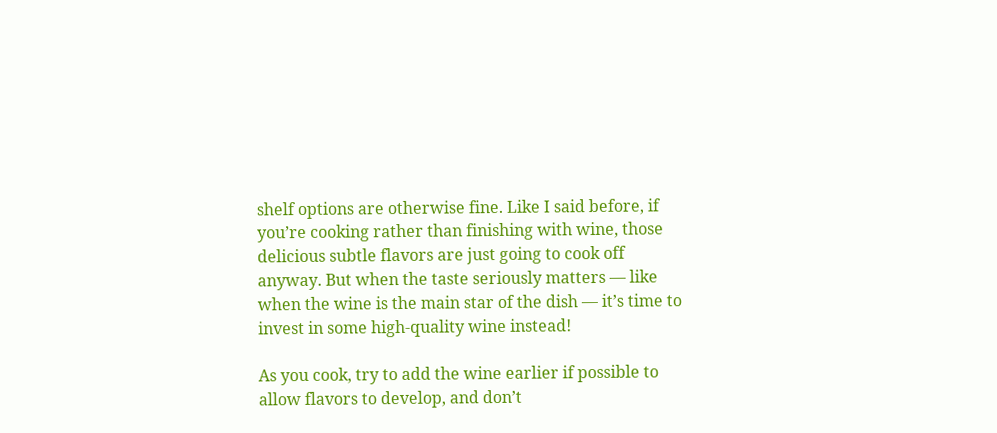shelf options are otherwise fine. Like I said before, if you’re cooking rather than finishing with wine, those delicious subtle flavors are just going to cook off anyway. But when the taste seriously matters — like when the wine is the main star of the dish — it’s time to invest in some high-quality wine instead!

As you cook, try to add the wine earlier if possible to allow flavors to develop, and don’t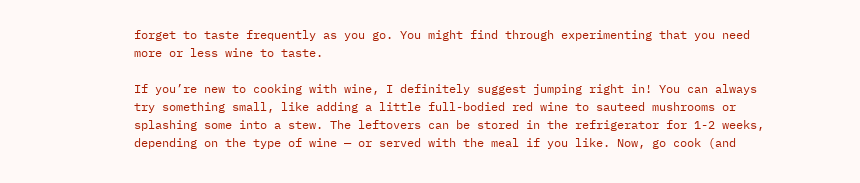forget to taste frequently as you go. You might find through experimenting that you need more or less wine to taste.

If you’re new to cooking with wine, I definitely suggest jumping right in! You can always try something small, like adding a little full-bodied red wine to sauteed mushrooms or splashing some into a stew. The leftovers can be stored in the refrigerator for 1-2 weeks, depending on the type of wine — or served with the meal if you like. Now, go cook (and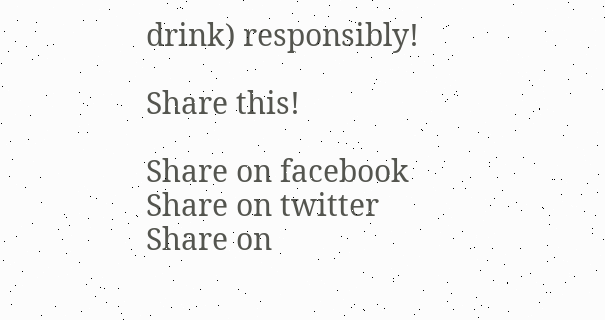drink) responsibly!

Share this!

Share on facebook
Share on twitter
Share on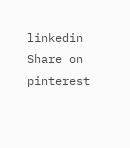linkedin
Share on pinterest